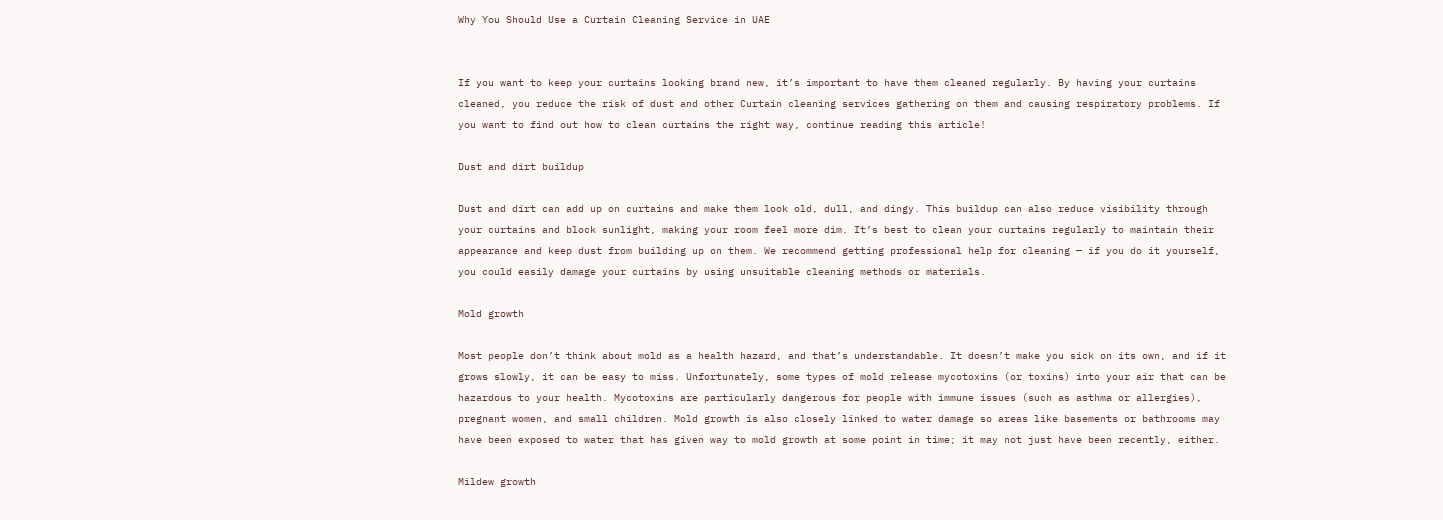Why You Should Use a Curtain Cleaning Service in UAE


If you want to keep your curtains looking brand new, it’s important to have them cleaned regularly. By having your curtains cleaned, you reduce the risk of dust and other Curtain cleaning services gathering on them and causing respiratory problems. If you want to find out how to clean curtains the right way, continue reading this article!

Dust and dirt buildup

Dust and dirt can add up on curtains and make them look old, dull, and dingy. This buildup can also reduce visibility through your curtains and block sunlight, making your room feel more dim. It’s best to clean your curtains regularly to maintain their appearance and keep dust from building up on them. We recommend getting professional help for cleaning — if you do it yourself, you could easily damage your curtains by using unsuitable cleaning methods or materials.

Mold growth

Most people don’t think about mold as a health hazard, and that’s understandable. It doesn’t make you sick on its own, and if it grows slowly, it can be easy to miss. Unfortunately, some types of mold release mycotoxins (or toxins) into your air that can be hazardous to your health. Mycotoxins are particularly dangerous for people with immune issues (such as asthma or allergies), pregnant women, and small children. Mold growth is also closely linked to water damage so areas like basements or bathrooms may have been exposed to water that has given way to mold growth at some point in time; it may not just have been recently, either.

Mildew growth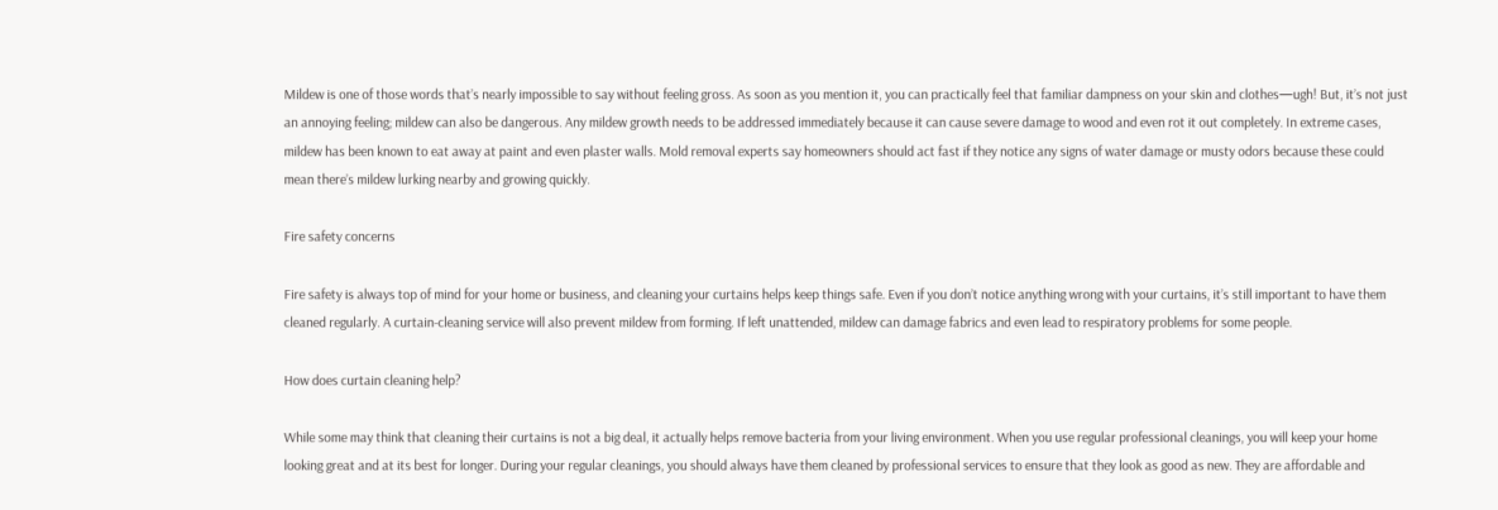Mildew is one of those words that’s nearly impossible to say without feeling gross. As soon as you mention it, you can practically feel that familiar dampness on your skin and clothes—ugh! But, it’s not just an annoying feeling; mildew can also be dangerous. Any mildew growth needs to be addressed immediately because it can cause severe damage to wood and even rot it out completely. In extreme cases, mildew has been known to eat away at paint and even plaster walls. Mold removal experts say homeowners should act fast if they notice any signs of water damage or musty odors because these could mean there’s mildew lurking nearby and growing quickly.

Fire safety concerns

Fire safety is always top of mind for your home or business, and cleaning your curtains helps keep things safe. Even if you don’t notice anything wrong with your curtains, it’s still important to have them cleaned regularly. A curtain-cleaning service will also prevent mildew from forming. If left unattended, mildew can damage fabrics and even lead to respiratory problems for some people.

How does curtain cleaning help?

While some may think that cleaning their curtains is not a big deal, it actually helps remove bacteria from your living environment. When you use regular professional cleanings, you will keep your home looking great and at its best for longer. During your regular cleanings, you should always have them cleaned by professional services to ensure that they look as good as new. They are affordable and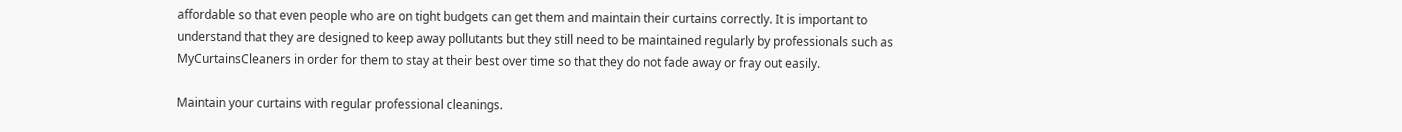affordable so that even people who are on tight budgets can get them and maintain their curtains correctly. It is important to understand that they are designed to keep away pollutants but they still need to be maintained regularly by professionals such as MyCurtainsCleaners in order for them to stay at their best over time so that they do not fade away or fray out easily.

Maintain your curtains with regular professional cleanings.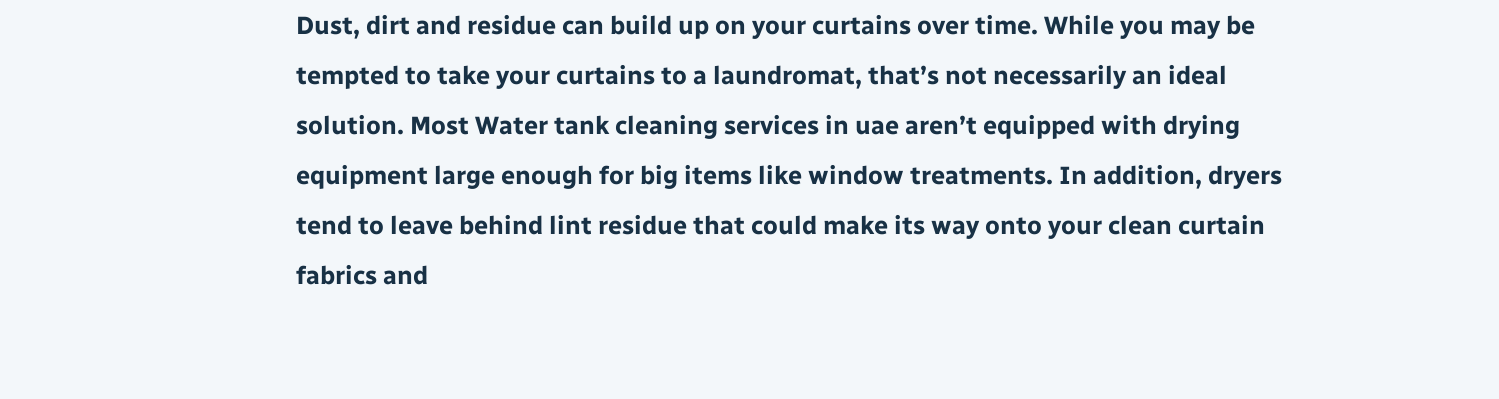Dust, dirt and residue can build up on your curtains over time. While you may be tempted to take your curtains to a laundromat, that’s not necessarily an ideal solution. Most Water tank cleaning services in uae aren’t equipped with drying equipment large enough for big items like window treatments. In addition, dryers tend to leave behind lint residue that could make its way onto your clean curtain fabrics and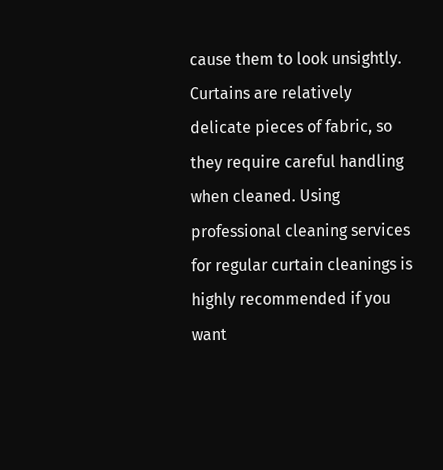cause them to look unsightly. Curtains are relatively delicate pieces of fabric, so they require careful handling when cleaned. Using professional cleaning services for regular curtain cleanings is highly recommended if you want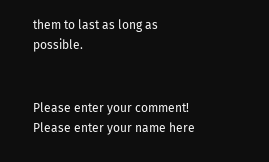them to last as long as possible.


Please enter your comment!
Please enter your name here